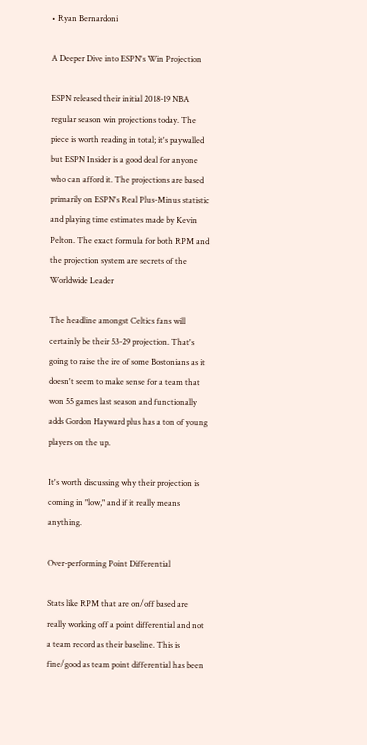• Ryan Bernardoni

A Deeper Dive into ESPN's Win Projection

ESPN released their initial 2018-19 NBA regular season win projections today. The piece is worth reading in total; it's paywalled but ESPN Insider is a good deal for anyone who can afford it. The projections are based primarily on ESPN's Real Plus-Minus statistic and playing time estimates made by Kevin Pelton. The exact formula for both RPM and the projection system are secrets of the Worldwide Leader

The headline amongst Celtics fans will certainly be their 53-29 projection. That's going to raise the ire of some Bostonians as it doesn't seem to make sense for a team that won 55 games last season and functionally adds Gordon Hayward plus has a ton of young players on the up.

It's worth discussing why their projection is coming in "low," and if it really means anything.

Over-performing Point Differential

Stats like RPM that are on/off based are really working off a point differential and not a team record as their baseline. This is fine/good as team point differential has been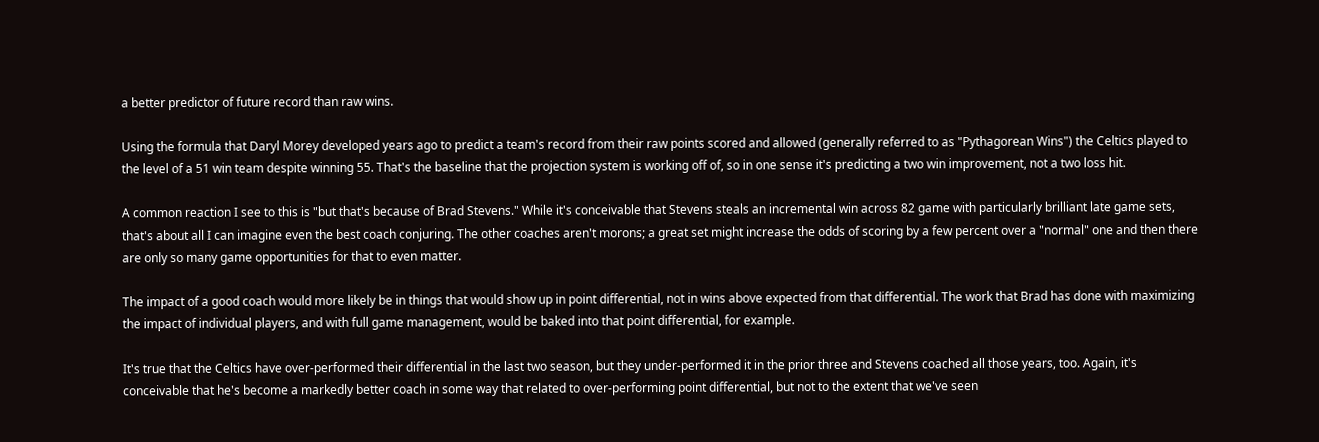a better predictor of future record than raw wins.

Using the formula that Daryl Morey developed years ago to predict a team's record from their raw points scored and allowed (generally referred to as "Pythagorean Wins") the Celtics played to the level of a 51 win team despite winning 55. That's the baseline that the projection system is working off of, so in one sense it's predicting a two win improvement, not a two loss hit.

A common reaction I see to this is "but that's because of Brad Stevens." While it's conceivable that Stevens steals an incremental win across 82 game with particularly brilliant late game sets, that's about all I can imagine even the best coach conjuring. The other coaches aren't morons; a great set might increase the odds of scoring by a few percent over a "normal" one and then there are only so many game opportunities for that to even matter.

The impact of a good coach would more likely be in things that would show up in point differential, not in wins above expected from that differential. The work that Brad has done with maximizing the impact of individual players, and with full game management, would be baked into that point differential, for example.

It's true that the Celtics have over-performed their differential in the last two season, but they under-performed it in the prior three and Stevens coached all those years, too. Again, it's conceivable that he's become a markedly better coach in some way that related to over-performing point differential, but not to the extent that we've seen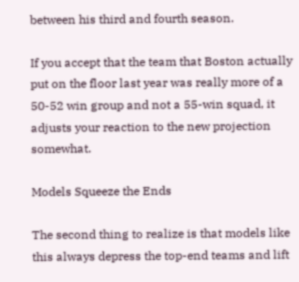between his third and fourth season.

If you accept that the team that Boston actually put on the floor last year was really more of a 50-52 win group and not a 55-win squad, it adjusts your reaction to the new projection somewhat.

Models Squeeze the Ends

The second thing to realize is that models like this always depress the top-end teams and lift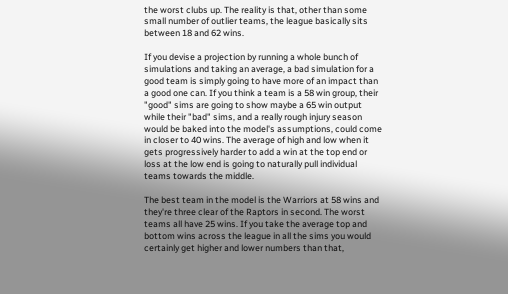the worst clubs up. The reality is that, other than some small number of outlier teams, the league basically sits between 18 and 62 wins.

If you devise a projection by running a whole bunch of simulations and taking an average, a bad simulation for a good team is simply going to have more of an impact than a good one can. If you think a team is a 58 win group, their "good" sims are going to show maybe a 65 win output while their "bad" sims, and a really rough injury season would be baked into the model's assumptions, could come in closer to 40 wins. The average of high and low when it gets progressively harder to add a win at the top end or loss at the low end is going to naturally pull individual teams towards the middle.

The best team in the model is the Warriors at 58 wins and they're three clear of the Raptors in second. The worst teams all have 25 wins. If you take the average top and bottom wins across the league in all the sims you would certainly get higher and lower numbers than that,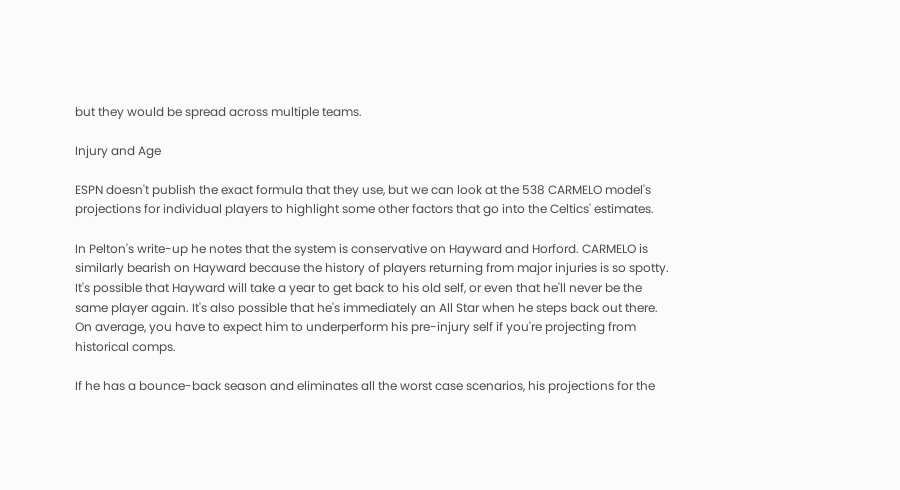but they would be spread across multiple teams.

Injury and Age

ESPN doesn't publish the exact formula that they use, but we can look at the 538 CARMELO model's projections for individual players to highlight some other factors that go into the Celtics' estimates.

In Pelton's write-up he notes that the system is conservative on Hayward and Horford. CARMELO is similarly bearish on Hayward because the history of players returning from major injuries is so spotty. It's possible that Hayward will take a year to get back to his old self, or even that he'll never be the same player again. It's also possible that he's immediately an All Star when he steps back out there. On average, you have to expect him to underperform his pre-injury self if you're projecting from historical comps.

If he has a bounce-back season and eliminates all the worst case scenarios, his projections for the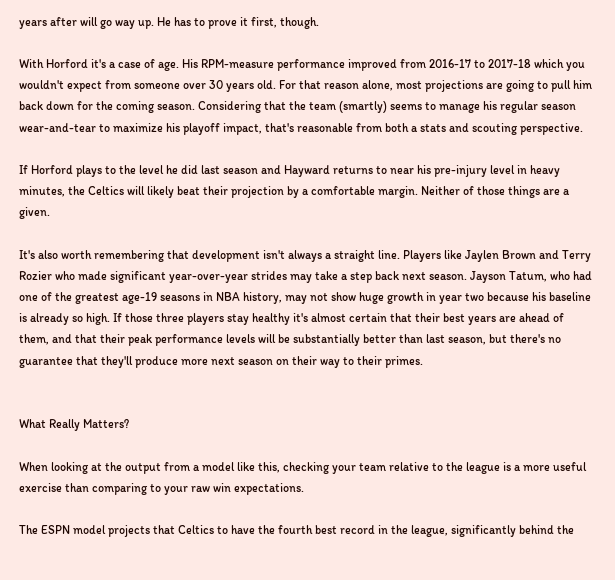years after will go way up. He has to prove it first, though.

With Horford it's a case of age. His RPM-measure performance improved from 2016-17 to 2017-18 which you wouldn't expect from someone over 30 years old. For that reason alone, most projections are going to pull him back down for the coming season. Considering that the team (smartly) seems to manage his regular season wear-and-tear to maximize his playoff impact, that's reasonable from both a stats and scouting perspective.

If Horford plays to the level he did last season and Hayward returns to near his pre-injury level in heavy minutes, the Celtics will likely beat their projection by a comfortable margin. Neither of those things are a given.

It's also worth remembering that development isn't always a straight line. Players like Jaylen Brown and Terry Rozier who made significant year-over-year strides may take a step back next season. Jayson Tatum, who had one of the greatest age-19 seasons in NBA history, may not show huge growth in year two because his baseline is already so high. If those three players stay healthy it's almost certain that their best years are ahead of them, and that their peak performance levels will be substantially better than last season, but there's no guarantee that they'll produce more next season on their way to their primes.


What Really Matters?

When looking at the output from a model like this, checking your team relative to the league is a more useful exercise than comparing to your raw win expectations.

The ESPN model projects that Celtics to have the fourth best record in the league, significantly behind the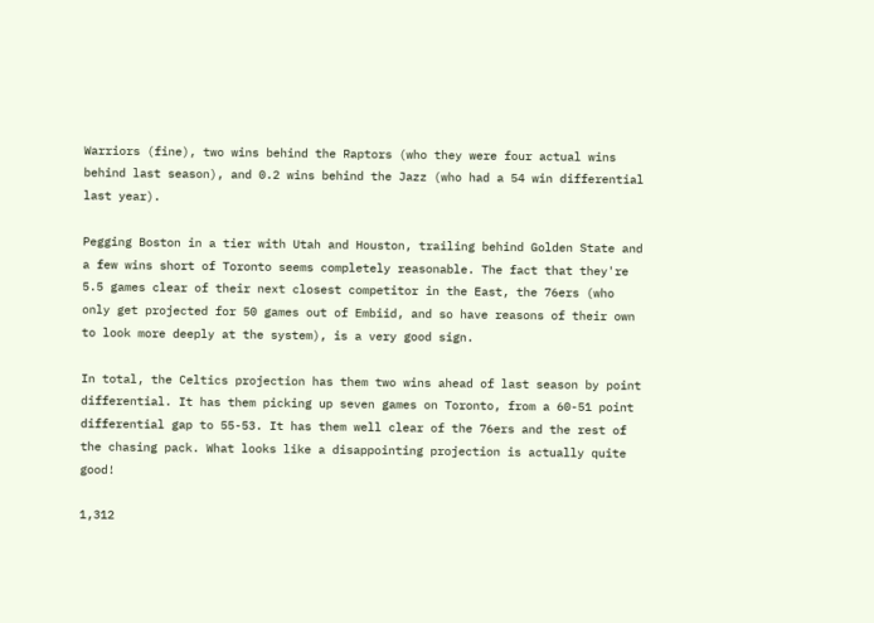Warriors (fine), two wins behind the Raptors (who they were four actual wins behind last season), and 0.2 wins behind the Jazz (who had a 54 win differential last year).

Pegging Boston in a tier with Utah and Houston, trailing behind Golden State and a few wins short of Toronto seems completely reasonable. The fact that they're 5.5 games clear of their next closest competitor in the East, the 76ers (who only get projected for 50 games out of Embiid, and so have reasons of their own to look more deeply at the system), is a very good sign.

In total, the Celtics projection has them two wins ahead of last season by point differential. It has them picking up seven games on Toronto, from a 60-51 point differential gap to 55-53. It has them well clear of the 76ers and the rest of the chasing pack. What looks like a disappointing projection is actually quite good!

1,312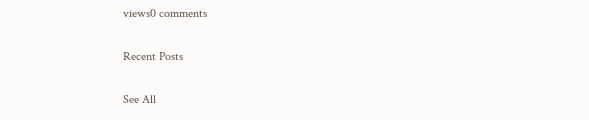views0 comments

Recent Posts

See All